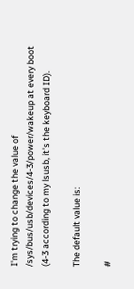I'm trying to change the value of /sys/bus/usb/devices/4-3/power/wakeup at every boot (4-3 according to my lsusb, it's the keyboard ID).

The default value is:

#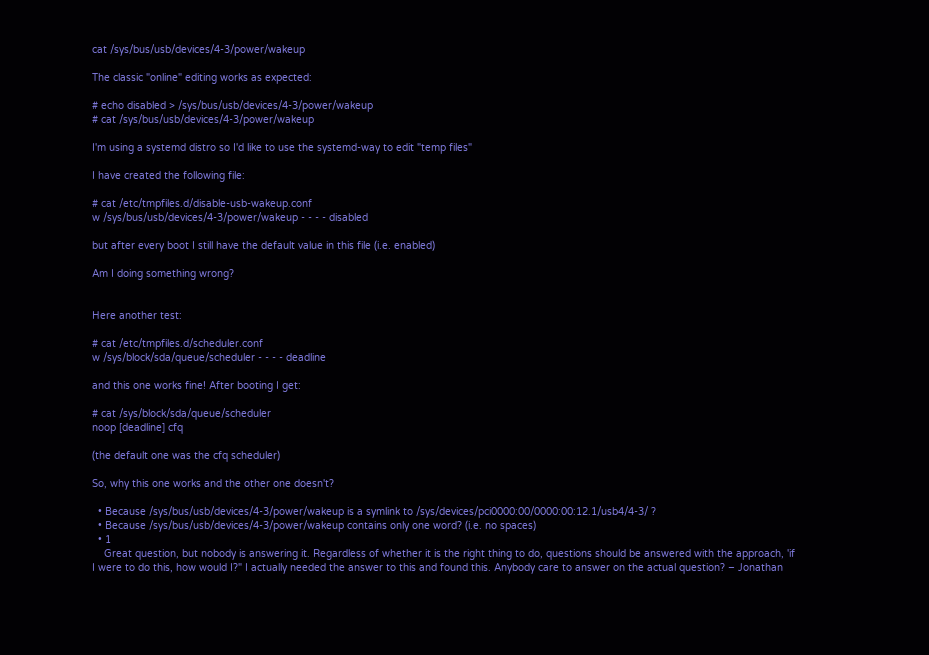cat /sys/bus/usb/devices/4-3/power/wakeup

The classic "online" editing works as expected:

# echo disabled > /sys/bus/usb/devices/4-3/power/wakeup
# cat /sys/bus/usb/devices/4-3/power/wakeup

I'm using a systemd distro so I'd like to use the systemd-way to edit "temp files"

I have created the following file:

# cat /etc/tmpfiles.d/disable-usb-wakeup.conf
w /sys/bus/usb/devices/4-3/power/wakeup - - - - disabled

but after every boot I still have the default value in this file (i.e. enabled)

Am I doing something wrong?


Here another test:

# cat /etc/tmpfiles.d/scheduler.conf
w /sys/block/sda/queue/scheduler - - - - deadline

and this one works fine! After booting I get:

# cat /sys/block/sda/queue/scheduler
noop [deadline] cfq

(the default one was the cfq scheduler)

So, why this one works and the other one doesn't?

  • Because /sys/bus/usb/devices/4-3/power/wakeup is a symlink to /sys/devices/pci0000:00/0000:00:12.1/usb4/4-3/ ?
  • Because /sys/bus/usb/devices/4-3/power/wakeup contains only one word? (i.e. no spaces)
  • 1
    Great question, but nobody is answering it. Regardless of whether it is the right thing to do, questions should be answered with the approach, 'if I were to do this, how would I?" I actually needed the answer to this and found this. Anybody care to answer on the actual question? – Jonathan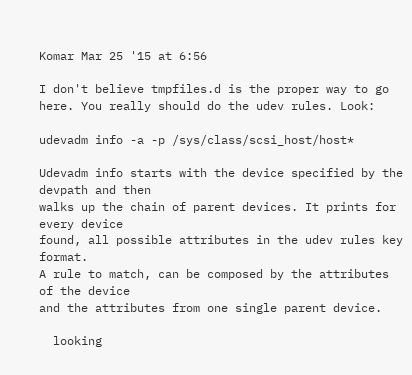Komar Mar 25 '15 at 6:56

I don't believe tmpfiles.d is the proper way to go here. You really should do the udev rules. Look:

udevadm info -a -p /sys/class/scsi_host/host*

Udevadm info starts with the device specified by the devpath and then
walks up the chain of parent devices. It prints for every device
found, all possible attributes in the udev rules key format.
A rule to match, can be composed by the attributes of the device
and the attributes from one single parent device.

  looking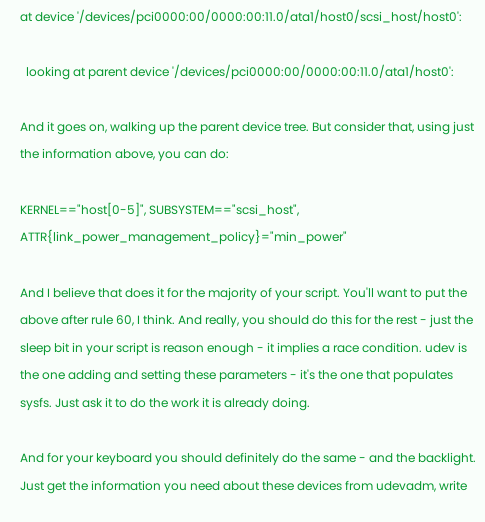at device '/devices/pci0000:00/0000:00:11.0/ata1/host0/scsi_host/host0':

  looking at parent device '/devices/pci0000:00/0000:00:11.0/ata1/host0':

And it goes on, walking up the parent device tree. But consider that, using just the information above, you can do:

KERNEL=="host[0-5]", SUBSYSTEM=="scsi_host", ATTR{link_power_management_policy}="min_power"

And I believe that does it for the majority of your script. You'll want to put the above after rule 60, I think. And really, you should do this for the rest - just the sleep bit in your script is reason enough - it implies a race condition. udev is the one adding and setting these parameters - it's the one that populates sysfs. Just ask it to do the work it is already doing.

And for your keyboard you should definitely do the same - and the backlight. Just get the information you need about these devices from udevadm, write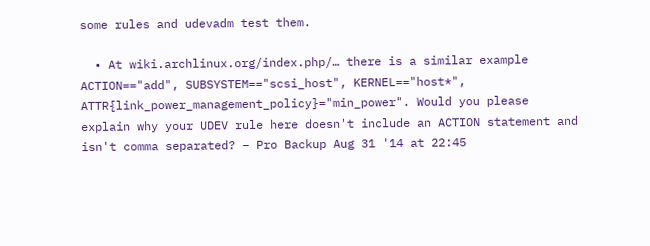some rules and udevadm test them.

  • At wiki.archlinux.org/index.php/… there is a similar example ACTION=="add", SUBSYSTEM=="scsi_host", KERNEL=="host*", ATTR{link_power_management_policy}="min_power". Would you please explain why your UDEV rule here doesn't include an ACTION statement and isn't comma separated? – Pro Backup Aug 31 '14 at 22:45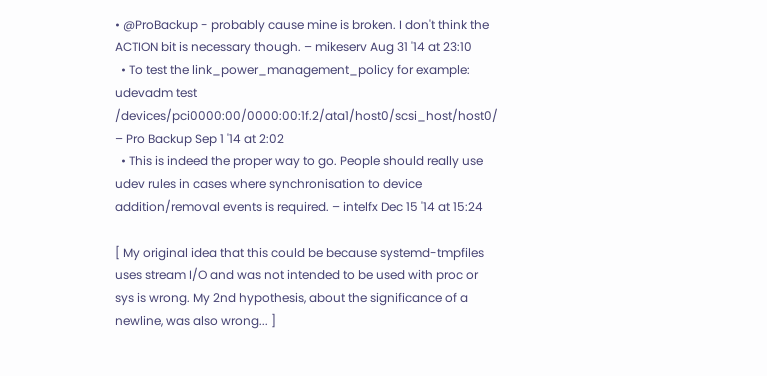• @ProBackup - probably cause mine is broken. I don't think the ACTION bit is necessary though. – mikeserv Aug 31 '14 at 23:10
  • To test the link_power_management_policy for example: udevadm test /devices/pci0000:00/0000:00:1f.2/ata1/host0/scsi_host/host0/ – Pro Backup Sep 1 '14 at 2:02
  • This is indeed the proper way to go. People should really use udev rules in cases where synchronisation to device addition/removal events is required. – intelfx Dec 15 '14 at 15:24

[ My original idea that this could be because systemd-tmpfiles uses stream I/O and was not intended to be used with proc or sys is wrong. My 2nd hypothesis, about the significance of a newline, was also wrong... ]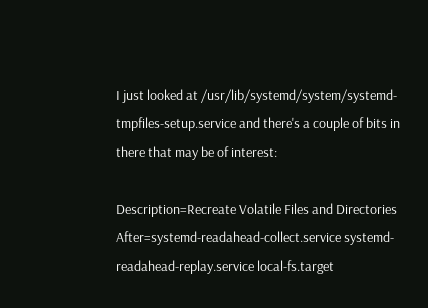I just looked at /usr/lib/systemd/system/systemd-tmpfiles-setup.service and there's a couple of bits in there that may be of interest:

Description=Recreate Volatile Files and Directories
After=systemd-readahead-collect.service systemd-readahead-replay.service local-fs.target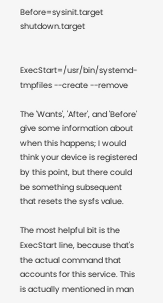Before=sysinit.target shutdown.target


ExecStart=/usr/bin/systemd-tmpfiles --create --remove

The 'Wants', 'After', and 'Before' give some information about when this happens; I would think your device is registered by this point, but there could be something subsequent that resets the sysfs value.

The most helpful bit is the ExecStart line, because that's the actual command that accounts for this service. This is actually mentioned in man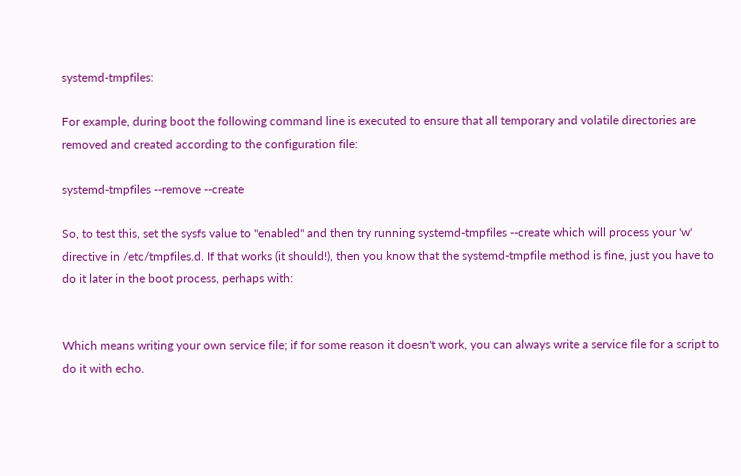systemd-tmpfiles:

For example, during boot the following command line is executed to ensure that all temporary and volatile directories are removed and created according to the configuration file:

systemd-tmpfiles --remove --create

So, to test this, set the sysfs value to "enabled" and then try running systemd-tmpfiles --create which will process your 'w' directive in /etc/tmpfiles.d. If that works (it should!), then you know that the systemd-tmpfile method is fine, just you have to do it later in the boot process, perhaps with:


Which means writing your own service file; if for some reason it doesn't work, you can always write a service file for a script to do it with echo.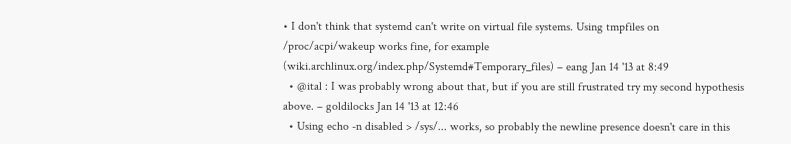• I don't think that systemd can't write on virtual file systems. Using tmpfiles on /proc/acpi/wakeup works fine, for example (wiki.archlinux.org/index.php/Systemd#Temporary_files) – eang Jan 14 '13 at 8:49
  • @ital : I was probably wrong about that, but if you are still frustrated try my second hypothesis above. – goldilocks Jan 14 '13 at 12:46
  • Using echo -n disabled > /sys/... works, so probably the newline presence doesn't care in this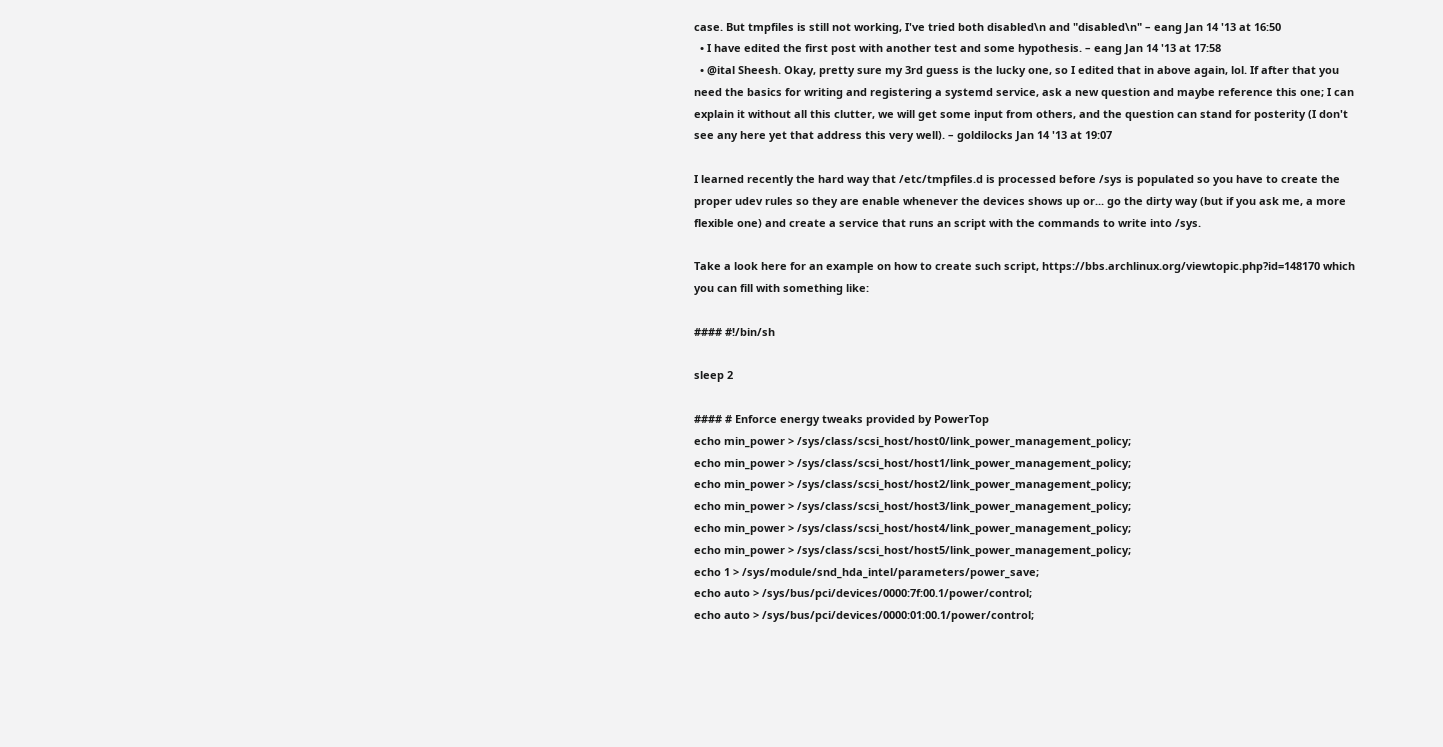case. But tmpfiles is still not working, I've tried both disabled\n and "disabled\n" – eang Jan 14 '13 at 16:50
  • I have edited the first post with another test and some hypothesis. – eang Jan 14 '13 at 17:58
  • @ital Sheesh. Okay, pretty sure my 3rd guess is the lucky one, so I edited that in above again, lol. If after that you need the basics for writing and registering a systemd service, ask a new question and maybe reference this one; I can explain it without all this clutter, we will get some input from others, and the question can stand for posterity (I don't see any here yet that address this very well). – goldilocks Jan 14 '13 at 19:07

I learned recently the hard way that /etc/tmpfiles.d is processed before /sys is populated so you have to create the proper udev rules so they are enable whenever the devices shows up or... go the dirty way (but if you ask me, a more flexible one) and create a service that runs an script with the commands to write into /sys.

Take a look here for an example on how to create such script, https://bbs.archlinux.org/viewtopic.php?id=148170 which you can fill with something like:

#### #!/bin/sh

sleep 2

#### # Enforce energy tweaks provided by PowerTop
echo min_power > /sys/class/scsi_host/host0/link_power_management_policy;
echo min_power > /sys/class/scsi_host/host1/link_power_management_policy;
echo min_power > /sys/class/scsi_host/host2/link_power_management_policy;
echo min_power > /sys/class/scsi_host/host3/link_power_management_policy;
echo min_power > /sys/class/scsi_host/host4/link_power_management_policy;
echo min_power > /sys/class/scsi_host/host5/link_power_management_policy;
echo 1 > /sys/module/snd_hda_intel/parameters/power_save;
echo auto > /sys/bus/pci/devices/0000:7f:00.1/power/control;
echo auto > /sys/bus/pci/devices/0000:01:00.1/power/control;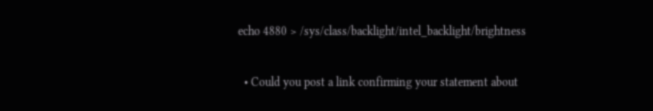echo 4880 > /sys/class/backlight/intel_backlight/brightness

  • Could you post a link confirming your statement about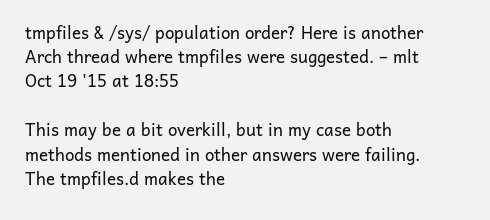tmpfiles & /sys/ population order? Here is another Arch thread where tmpfiles were suggested. – mlt Oct 19 '15 at 18:55

This may be a bit overkill, but in my case both methods mentioned in other answers were failing. The tmpfiles.d makes the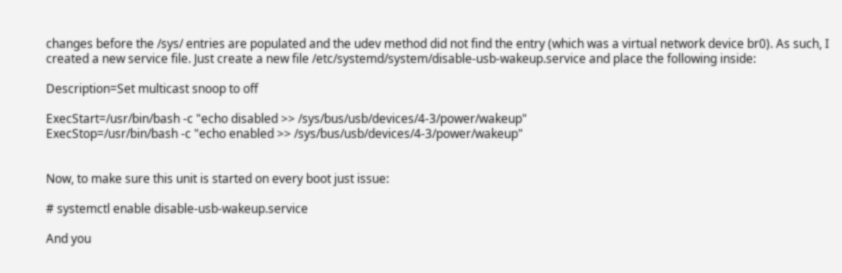changes before the /sys/ entries are populated and the udev method did not find the entry (which was a virtual network device br0). As such, I created a new service file. Just create a new file /etc/systemd/system/disable-usb-wakeup.service and place the following inside:

Description=Set multicast snoop to off

ExecStart=/usr/bin/bash -c "echo disabled >> /sys/bus/usb/devices/4-3/power/wakeup"
ExecStop=/usr/bin/bash -c "echo enabled >> /sys/bus/usb/devices/4-3/power/wakeup"


Now, to make sure this unit is started on every boot just issue:

# systemctl enable disable-usb-wakeup.service

And you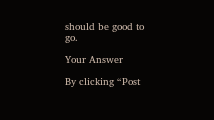should be good to go.

Your Answer

By clicking “Post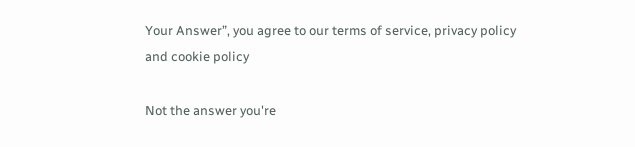Your Answer”, you agree to our terms of service, privacy policy and cookie policy

Not the answer you're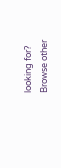looking for? Browse other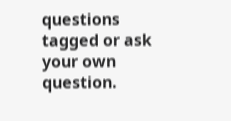questions tagged or ask your own question.